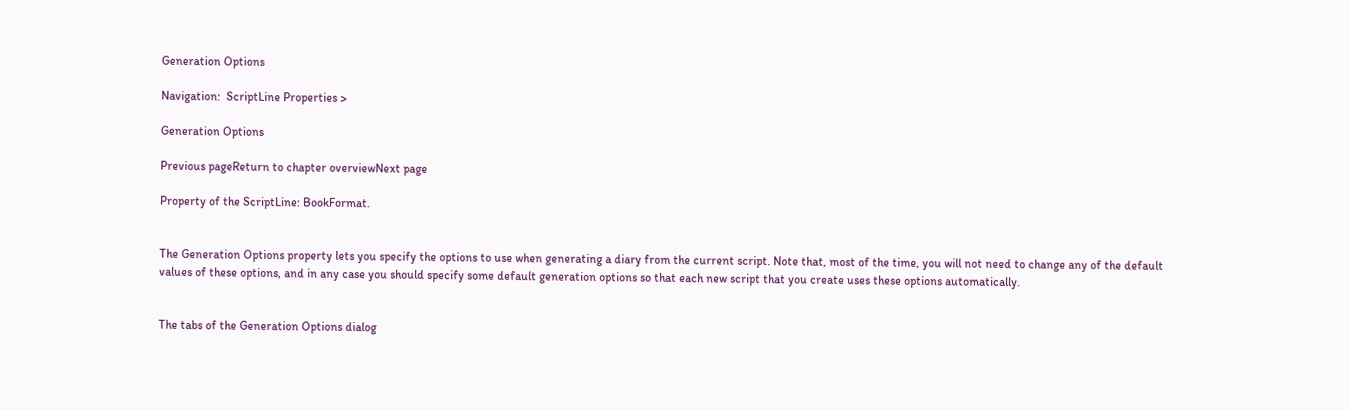Generation Options

Navigation:  ScriptLine Properties >

Generation Options

Previous pageReturn to chapter overviewNext page

Property of the ScriptLine: BookFormat.


The Generation Options property lets you specify the options to use when generating a diary from the current script. Note that, most of the time, you will not need to change any of the default values of these options, and in any case you should specify some default generation options so that each new script that you create uses these options automatically.


The tabs of the Generation Options dialog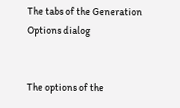The tabs of the Generation Options dialog


The options of the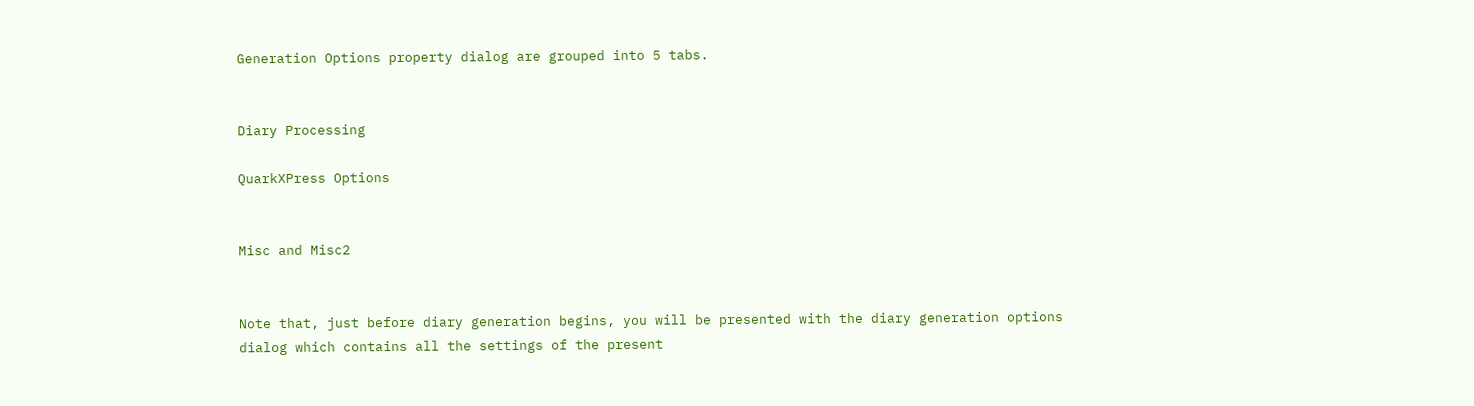Generation Options property dialog are grouped into 5 tabs.


Diary Processing

QuarkXPress Options


Misc and Misc2


Note that, just before diary generation begins, you will be presented with the diary generation options dialog which contains all the settings of the present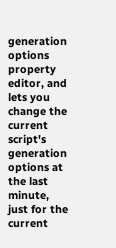generation options property editor, and lets you change the current script's generation options at the last minute, just for the current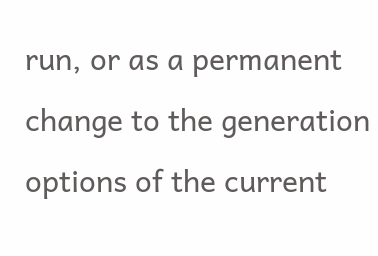run, or as a permanent change to the generation options of the current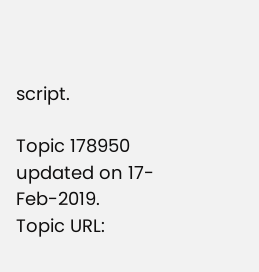script.

Topic 178950 updated on 17-Feb-2019.
Topic URL: